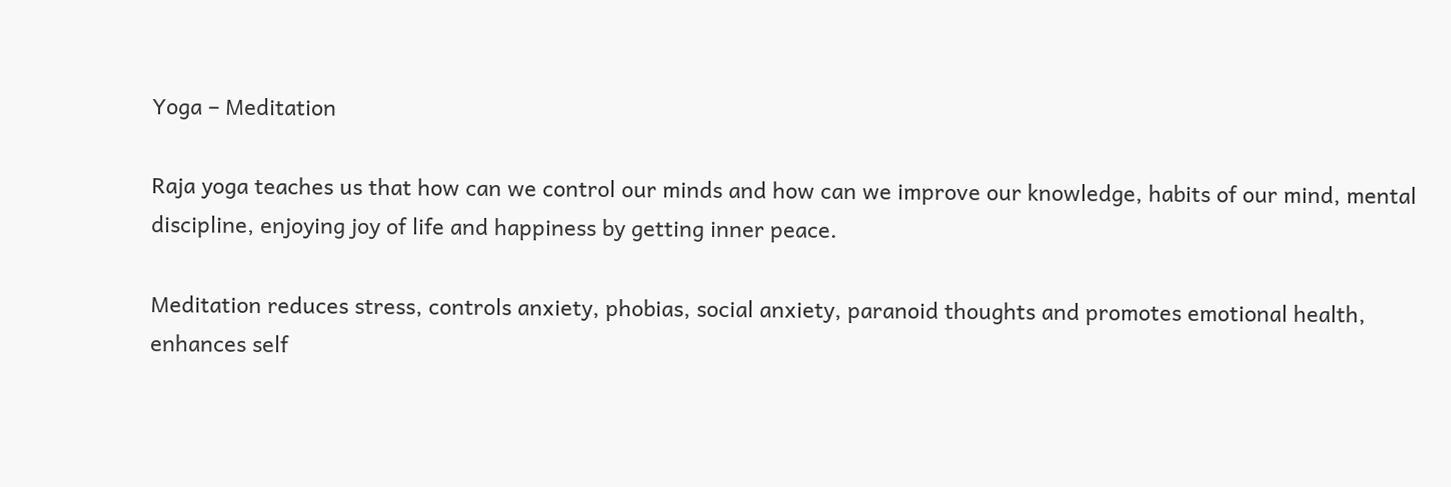Yoga – Meditation

Raja yoga teaches us that how can we control our minds and how can we improve our knowledge, habits of our mind, mental discipline, enjoying joy of life and happiness by getting inner peace.

Meditation reduces stress, controls anxiety, phobias, social anxiety, paranoid thoughts and promotes emotional health, enhances self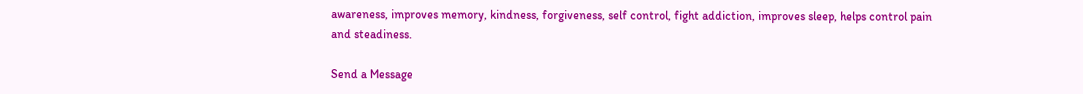awareness, improves memory, kindness, forgiveness, self control, fight addiction, improves sleep, helps control pain and steadiness.

Send a Message